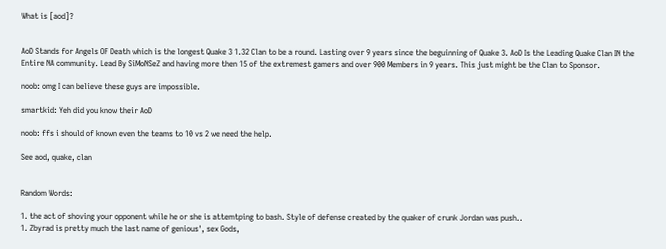What is [aod]?


AoD Stands for Angels OF Death which is the longest Quake 3 1.32 Clan to be a round. Lasting over 9 years since the beguinning of Quake 3. AoD Is the Leading Quake Clan IN the Entire NA community. Lead By SiMoNSeZ and having more then 15 of the extremest gamers and over 900 Members in 9 years. This just might be the Clan to Sponsor.

noob: omg I can believe these guys are impossible.

smartkid: Yeh did you know their AoD

noob: ffs i should of known even the teams to 10 vs 2 we need the help.

See aod, quake, clan


Random Words:

1. the act of shoving your opponent while he or she is attemtping to bash. Style of defense created by the quaker of crunk Jordan was push..
1. Zbyrad is pretty much the last name of genious', sex Gods,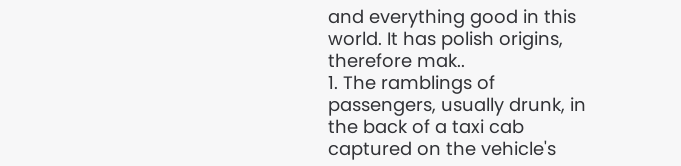and everything good in this world. It has polish origins, therefore mak..
1. The ramblings of passengers, usually drunk, in the back of a taxi cab captured on the vehicle's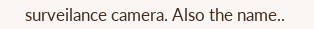surveilance camera. Also the name..